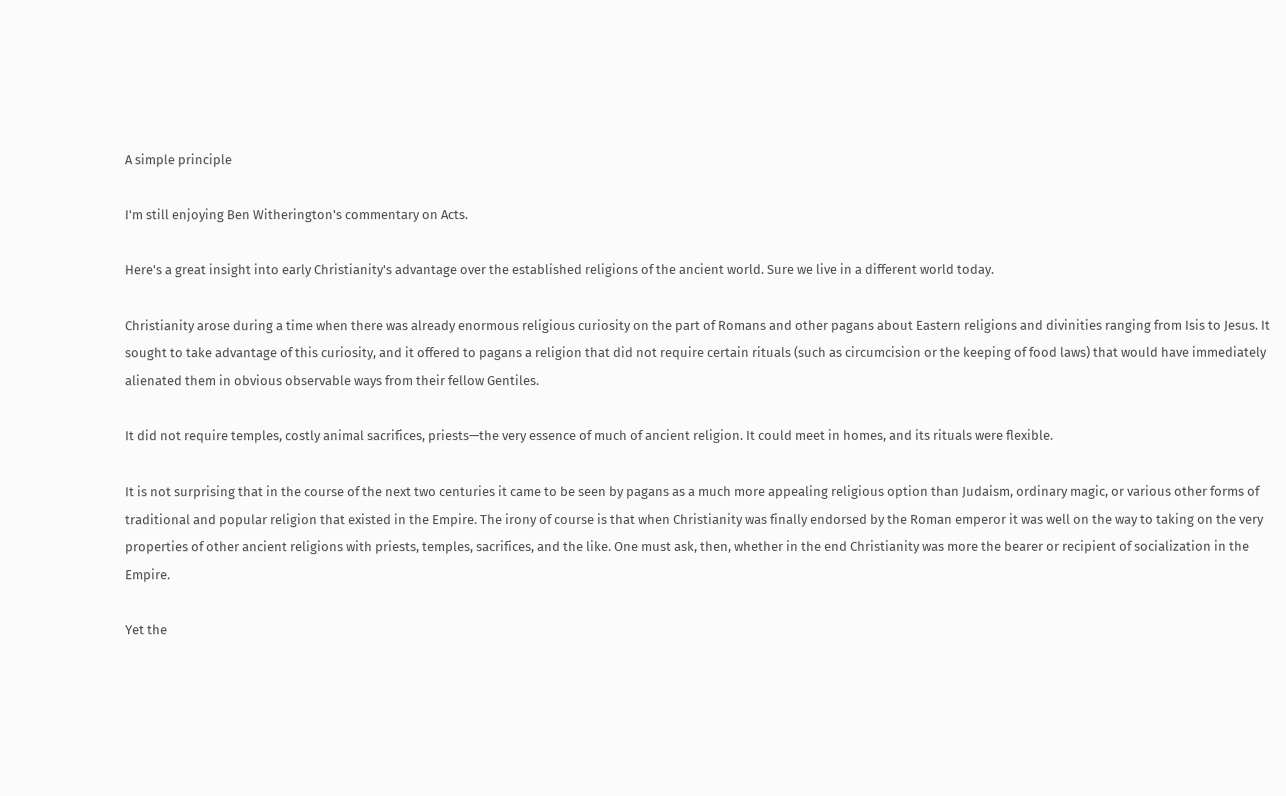A simple principle

I'm still enjoying Ben Witherington's commentary on Acts.

Here's a great insight into early Christianity's advantage over the established religions of the ancient world. Sure we live in a different world today.

Christianity arose during a time when there was already enormous religious curiosity on the part of Romans and other pagans about Eastern religions and divinities ranging from Isis to Jesus. It sought to take advantage of this curiosity, and it offered to pagans a religion that did not require certain rituals (such as circumcision or the keeping of food laws) that would have immediately alienated them in obvious observable ways from their fellow Gentiles.

It did not require temples, costly animal sacrifices, priests—the very essence of much of ancient religion. It could meet in homes, and its rituals were flexible.

It is not surprising that in the course of the next two centuries it came to be seen by pagans as a much more appealing religious option than Judaism, ordinary magic, or various other forms of traditional and popular religion that existed in the Empire. The irony of course is that when Christianity was finally endorsed by the Roman emperor it was well on the way to taking on the very properties of other ancient religions with priests, temples, sacrifices, and the like. One must ask, then, whether in the end Christianity was more the bearer or recipient of socialization in the Empire.

Yet the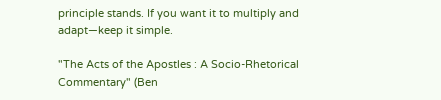principle stands. If you want it to multiply and adapt—keep it simple.

"The Acts of the Apostles : A Socio-Rhetorical Commentary" (Ben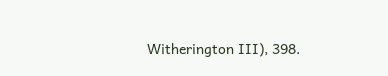Witherington III), 398.